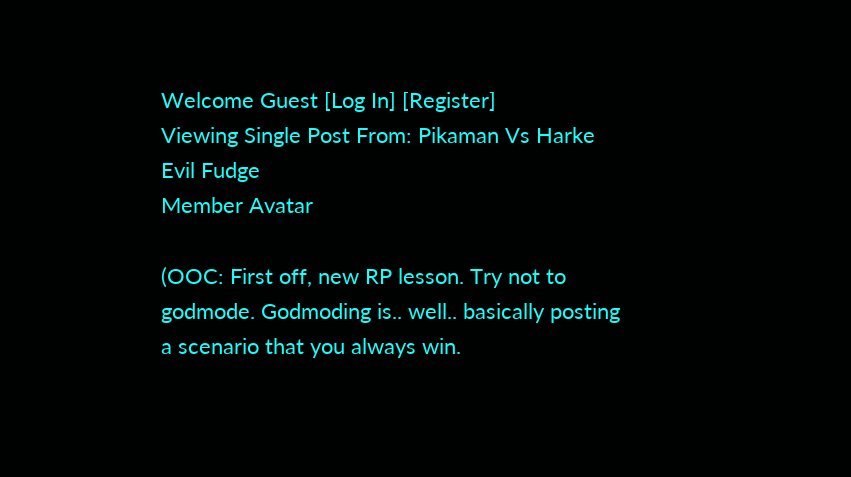Welcome Guest [Log In] [Register]
Viewing Single Post From: Pikaman Vs Harke
Evil Fudge
Member Avatar

(OOC: First off, new RP lesson. Try not to godmode. Godmoding is.. well.. basically posting a scenario that you always win.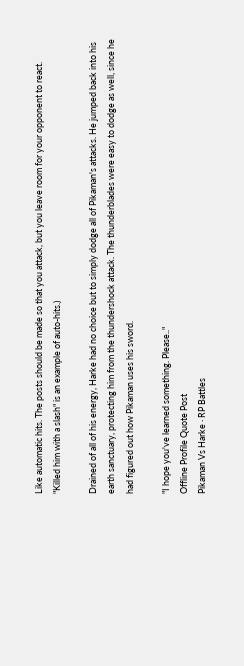Like automatic hits. The posts should be made so that you attack, but you leave room for your opponent to react. "Killed him with a slash" is an example of auto-hits.)

Drained of all of his energy, Harke had no choice but to simply dodge all of Pikaman's attacks. He jumped back into his earth sanctuary, protecting him from the thundershock attack. The thunderblades were easy to dodge as well, since he had figured out how Pikaman uses his sword.

"I hope you've learned something. Please.."
Offline Profile Quote Post
Pikaman Vs Harke · RP Battles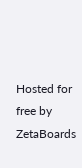Hosted for free by ZetaBoards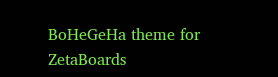BoHeGeHa theme for ZetaBoards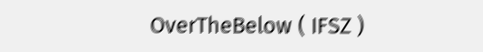OverTheBelow ( IFSZ )